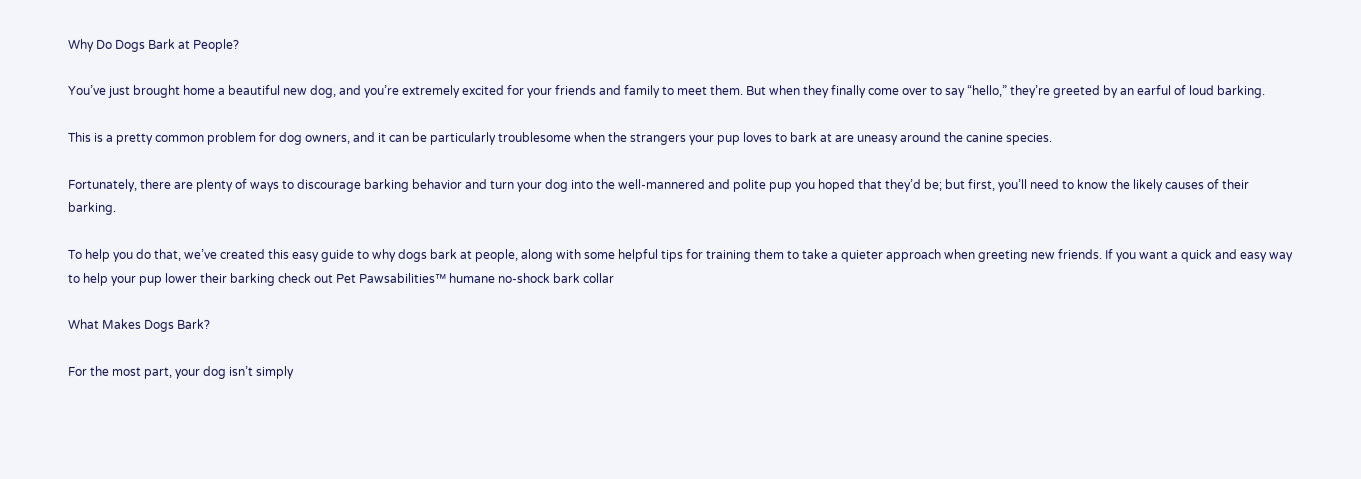Why Do Dogs Bark at People?

You’ve just brought home a beautiful new dog, and you’re extremely excited for your friends and family to meet them. But when they finally come over to say “hello,” they’re greeted by an earful of loud barking.

This is a pretty common problem for dog owners, and it can be particularly troublesome when the strangers your pup loves to bark at are uneasy around the canine species.

Fortunately, there are plenty of ways to discourage barking behavior and turn your dog into the well-mannered and polite pup you hoped that they’d be; but first, you’ll need to know the likely causes of their barking.

To help you do that, we’ve created this easy guide to why dogs bark at people, along with some helpful tips for training them to take a quieter approach when greeting new friends. If you want a quick and easy way to help your pup lower their barking check out Pet Pawsabilities™ humane no-shock bark collar

What Makes Dogs Bark?

For the most part, your dog isn’t simply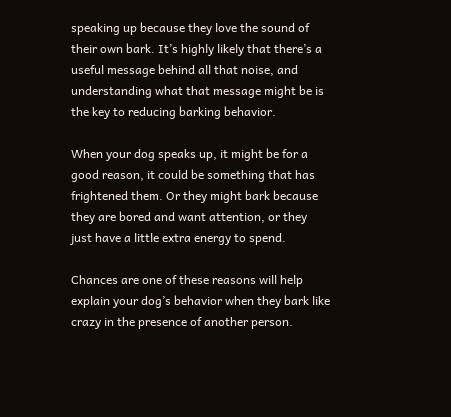speaking up because they love the sound of their own bark. It’s highly likely that there’s a useful message behind all that noise, and understanding what that message might be is the key to reducing barking behavior.

When your dog speaks up, it might be for a good reason, it could be something that has frightened them. Or they might bark because they are bored and want attention, or they just have a little extra energy to spend.

Chances are one of these reasons will help explain your dog’s behavior when they bark like crazy in the presence of another person.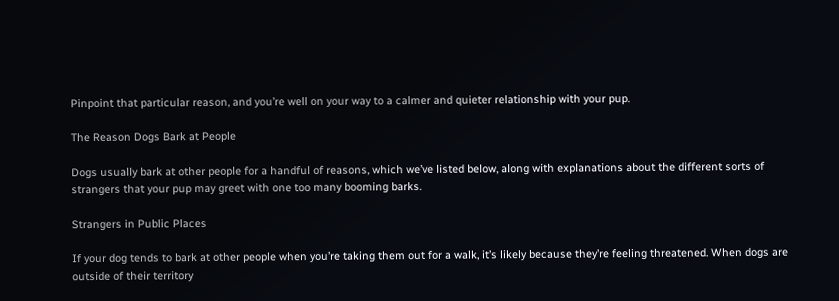Pinpoint that particular reason, and you’re well on your way to a calmer and quieter relationship with your pup.

The Reason Dogs Bark at People

Dogs usually bark at other people for a handful of reasons, which we’ve listed below, along with explanations about the different sorts of strangers that your pup may greet with one too many booming barks.

Strangers in Public Places

If your dog tends to bark at other people when you’re taking them out for a walk, it’s likely because they’re feeling threatened. When dogs are outside of their territory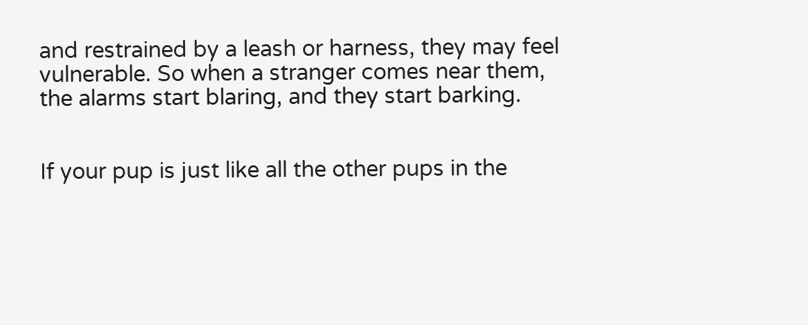and restrained by a leash or harness, they may feel vulnerable. So when a stranger comes near them, the alarms start blaring, and they start barking.


If your pup is just like all the other pups in the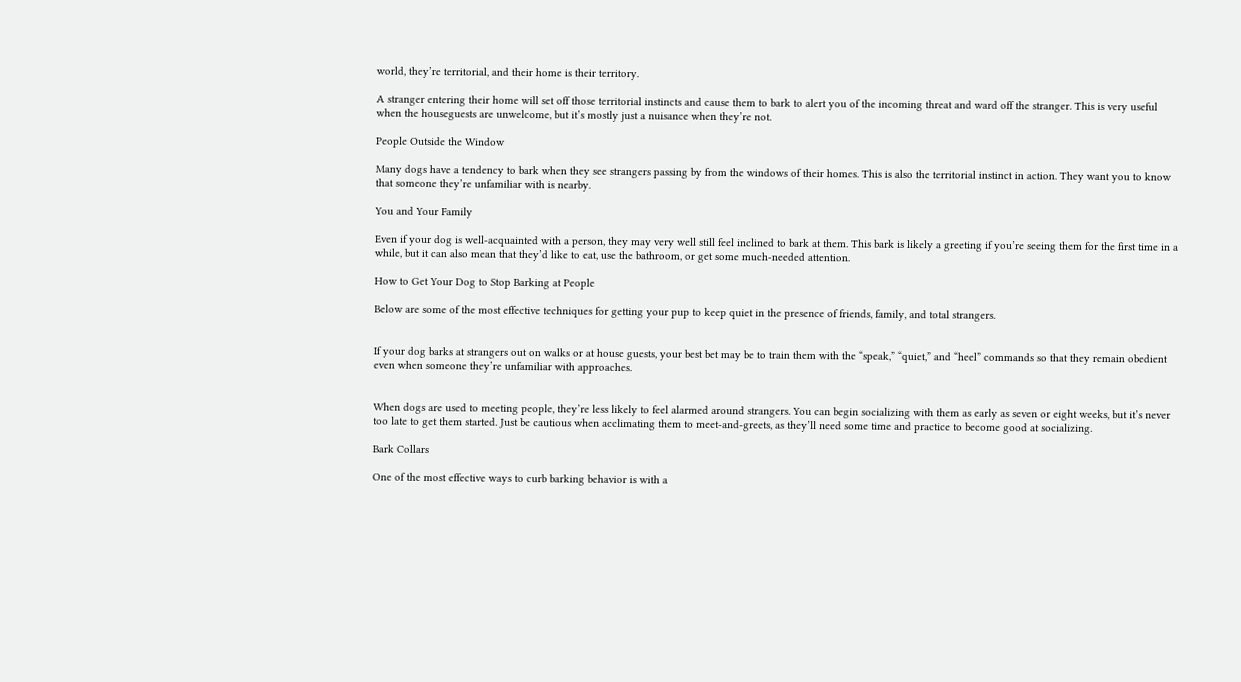world, they’re territorial, and their home is their territory.

A stranger entering their home will set off those territorial instincts and cause them to bark to alert you of the incoming threat and ward off the stranger. This is very useful when the houseguests are unwelcome, but it’s mostly just a nuisance when they’re not.

People Outside the Window

Many dogs have a tendency to bark when they see strangers passing by from the windows of their homes. This is also the territorial instinct in action. They want you to know that someone they’re unfamiliar with is nearby.

You and Your Family

Even if your dog is well-acquainted with a person, they may very well still feel inclined to bark at them. This bark is likely a greeting if you’re seeing them for the first time in a while, but it can also mean that they’d like to eat, use the bathroom, or get some much-needed attention.

How to Get Your Dog to Stop Barking at People

Below are some of the most effective techniques for getting your pup to keep quiet in the presence of friends, family, and total strangers.


If your dog barks at strangers out on walks or at house guests, your best bet may be to train them with the “speak,” “quiet,” and “heel” commands so that they remain obedient even when someone they’re unfamiliar with approaches.


When dogs are used to meeting people, they’re less likely to feel alarmed around strangers. You can begin socializing with them as early as seven or eight weeks, but it’s never too late to get them started. Just be cautious when acclimating them to meet-and-greets, as they’ll need some time and practice to become good at socializing.

Bark Collars

One of the most effective ways to curb barking behavior is with a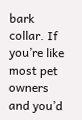bark collar. If you’re like most pet owners and you’d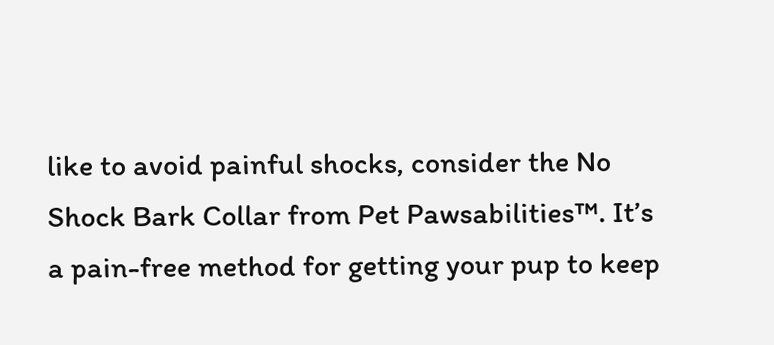like to avoid painful shocks, consider the No Shock Bark Collar from Pet Pawsabilities™. It’s a pain-free method for getting your pup to keep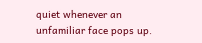quiet whenever an unfamiliar face pops up.